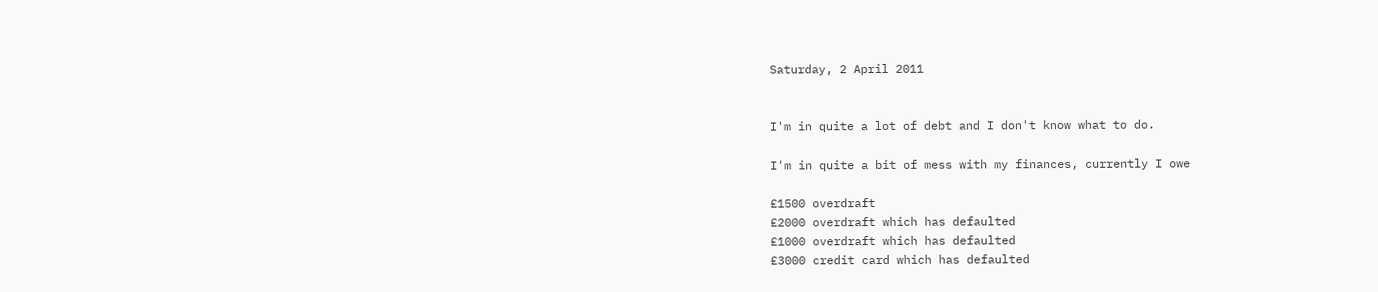Saturday, 2 April 2011


I'm in quite a lot of debt and I don't know what to do.

I'm in quite a bit of mess with my finances, currently I owe

£1500 overdraft
£2000 overdraft which has defaulted
£1000 overdraft which has defaulted
£3000 credit card which has defaulted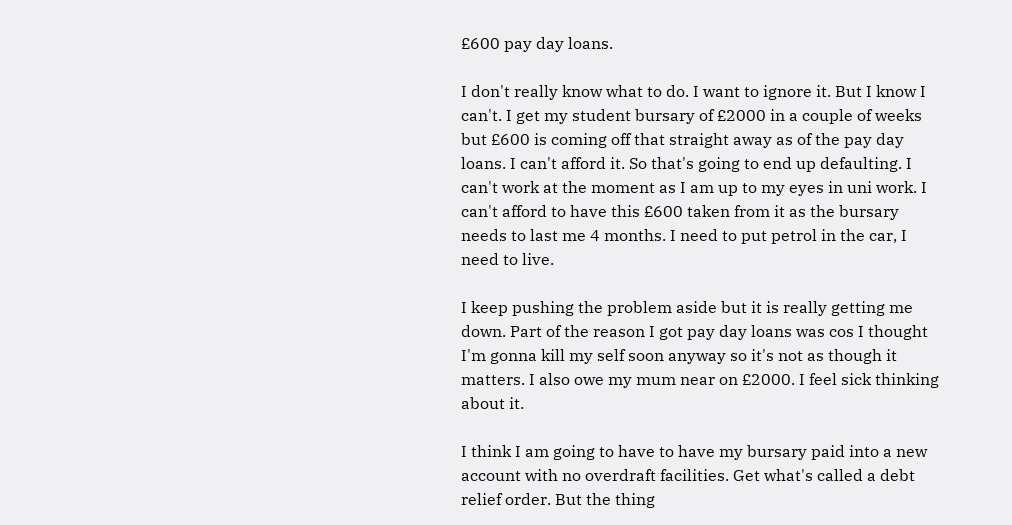£600 pay day loans.

I don't really know what to do. I want to ignore it. But I know I can't. I get my student bursary of £2000 in a couple of weeks but £600 is coming off that straight away as of the pay day loans. I can't afford it. So that's going to end up defaulting. I can't work at the moment as I am up to my eyes in uni work. I can't afford to have this £600 taken from it as the bursary needs to last me 4 months. I need to put petrol in the car, I need to live.

I keep pushing the problem aside but it is really getting me down. Part of the reason I got pay day loans was cos I thought I'm gonna kill my self soon anyway so it's not as though it matters. I also owe my mum near on £2000. I feel sick thinking about it.

I think I am going to have to have my bursary paid into a new account with no overdraft facilities. Get what's called a debt relief order. But the thing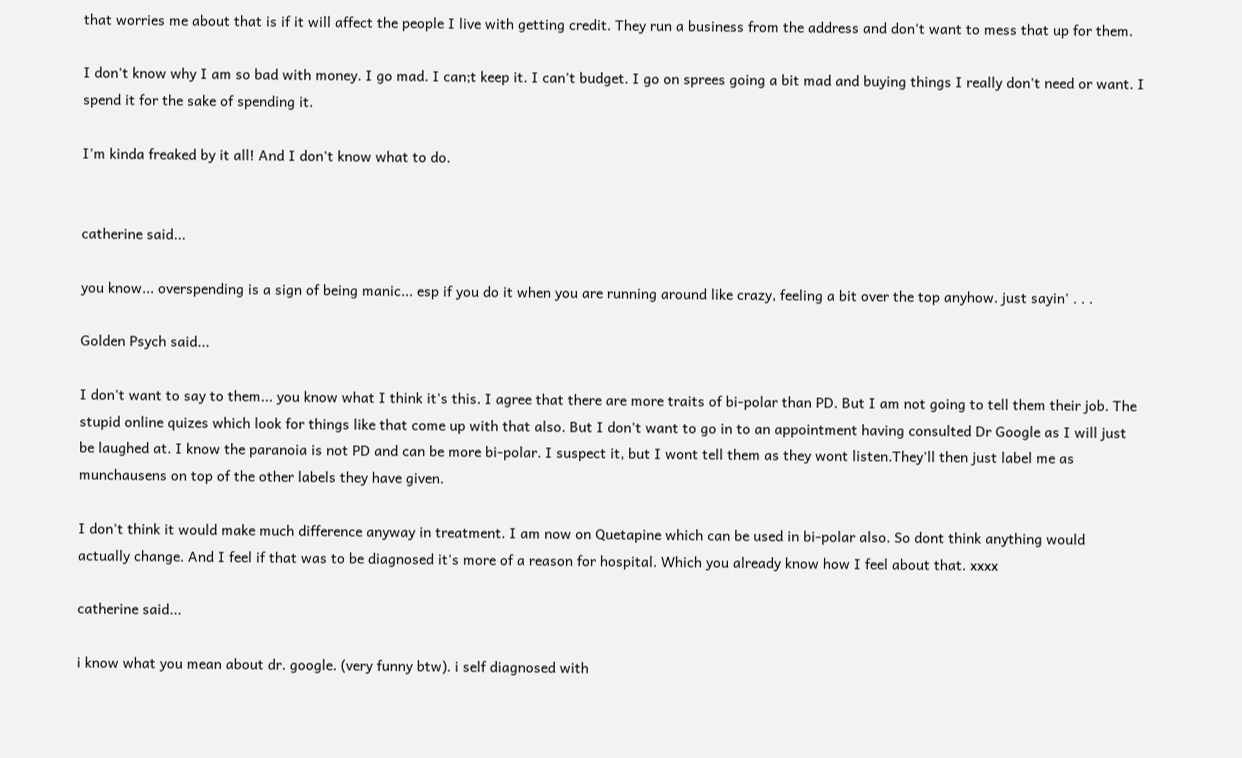that worries me about that is if it will affect the people I live with getting credit. They run a business from the address and don't want to mess that up for them.

I don't know why I am so bad with money. I go mad. I can;t keep it. I can't budget. I go on sprees going a bit mad and buying things I really don't need or want. I spend it for the sake of spending it.

I'm kinda freaked by it all! And I don't know what to do.


catherine said...

you know... overspending is a sign of being manic... esp if you do it when you are running around like crazy, feeling a bit over the top anyhow. just sayin' . . .

Golden Psych said...

I don't want to say to them... you know what I think it's this. I agree that there are more traits of bi-polar than PD. But I am not going to tell them their job. The stupid online quizes which look for things like that come up with that also. But I don't want to go in to an appointment having consulted Dr Google as I will just be laughed at. I know the paranoia is not PD and can be more bi-polar. I suspect it, but I wont tell them as they wont listen.They'll then just label me as munchausens on top of the other labels they have given.

I don't think it would make much difference anyway in treatment. I am now on Quetapine which can be used in bi-polar also. So dont think anything would actually change. And I feel if that was to be diagnosed it's more of a reason for hospital. Which you already know how I feel about that. xxxx

catherine said...

i know what you mean about dr. google. (very funny btw). i self diagnosed with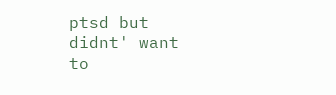ptsd but didnt' want to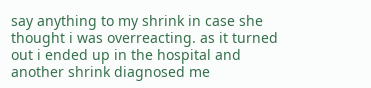say anything to my shrink in case she thought i was overreacting. as it turned out i ended up in the hospital and another shrink diagnosed me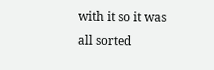with it so it was all sorted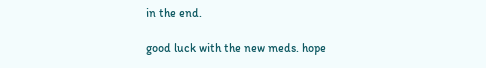in the end.

good luck with the new meds. hope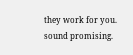they work for you. sound promising.